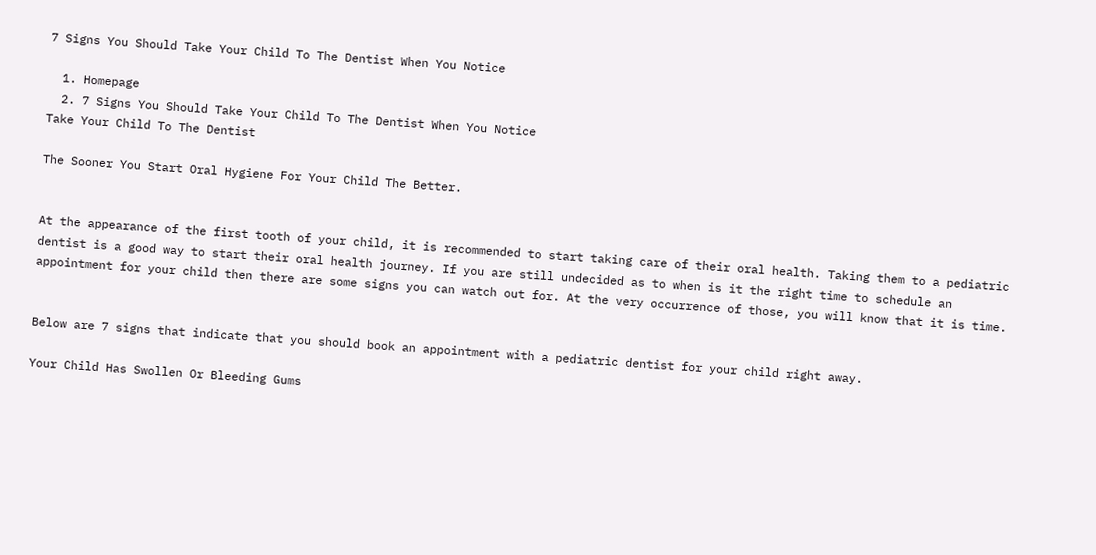7 Signs You Should Take Your Child To The Dentist When You Notice

  1. Homepage
  2. 7 Signs You Should Take Your Child To The Dentist When You Notice
Take Your Child To The Dentist

The Sooner You Start Oral Hygiene For Your Child The Better.


At the appearance of the first tooth of your child, it is recommended to start taking care of their oral health. Taking them to a pediatric dentist is a good way to start their oral health journey. If you are still undecided as to when is it the right time to schedule an appointment for your child then there are some signs you can watch out for. At the very occurrence of those, you will know that it is time.


Below are 7 signs that indicate that you should book an appointment with a pediatric dentist for your child right away.

Your Child Has Swollen Or Bleeding Gums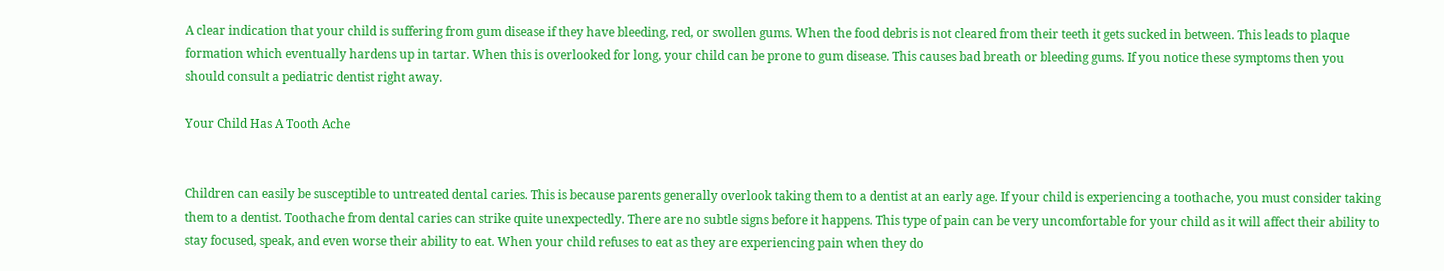A clear indication that your child is suffering from gum disease if they have bleeding, red, or swollen gums. When the food debris is not cleared from their teeth it gets sucked in between. This leads to plaque formation which eventually hardens up in tartar. When this is overlooked for long, your child can be prone to gum disease. This causes bad breath or bleeding gums. If you notice these symptoms then you should consult a pediatric dentist right away.

Your Child Has A Tooth Ache


Children can easily be susceptible to untreated dental caries. This is because parents generally overlook taking them to a dentist at an early age. If your child is experiencing a toothache, you must consider taking them to a dentist. Toothache from dental caries can strike quite unexpectedly. There are no subtle signs before it happens. This type of pain can be very uncomfortable for your child as it will affect their ability to stay focused, speak, and even worse their ability to eat. When your child refuses to eat as they are experiencing pain when they do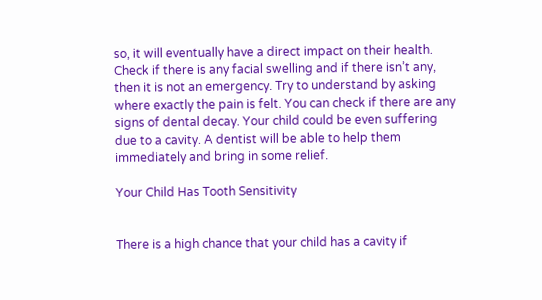so, it will eventually have a direct impact on their health. Check if there is any facial swelling and if there isn’t any, then it is not an emergency. Try to understand by asking where exactly the pain is felt. You can check if there are any signs of dental decay. Your child could be even suffering due to a cavity. A dentist will be able to help them immediately and bring in some relief.

Your Child Has Tooth Sensitivity


There is a high chance that your child has a cavity if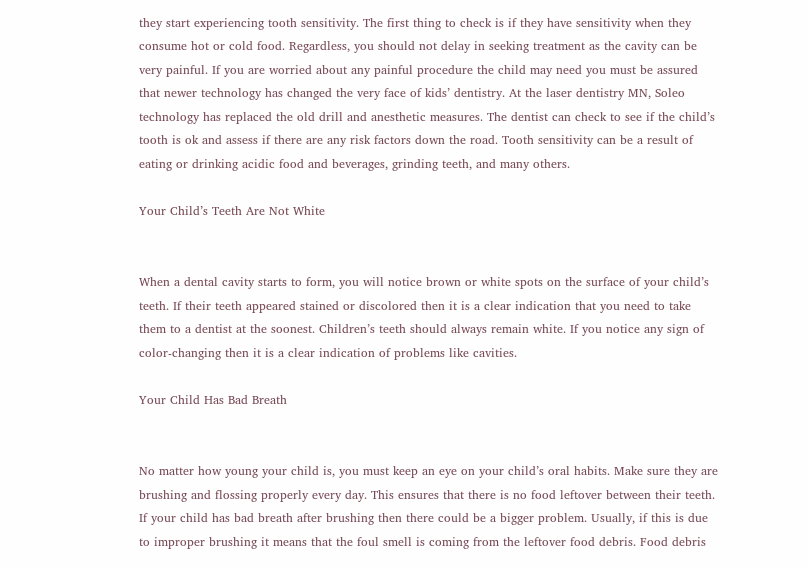they start experiencing tooth sensitivity. The first thing to check is if they have sensitivity when they consume hot or cold food. Regardless, you should not delay in seeking treatment as the cavity can be very painful. If you are worried about any painful procedure the child may need you must be assured that newer technology has changed the very face of kids’ dentistry. At the laser dentistry MN, Soleo technology has replaced the old drill and anesthetic measures. The dentist can check to see if the child’s tooth is ok and assess if there are any risk factors down the road. Tooth sensitivity can be a result of eating or drinking acidic food and beverages, grinding teeth, and many others.

Your Child’s Teeth Are Not White


When a dental cavity starts to form, you will notice brown or white spots on the surface of your child’s teeth. If their teeth appeared stained or discolored then it is a clear indication that you need to take them to a dentist at the soonest. Children’s teeth should always remain white. If you notice any sign of color-changing then it is a clear indication of problems like cavities.

Your Child Has Bad Breath


No matter how young your child is, you must keep an eye on your child’s oral habits. Make sure they are brushing and flossing properly every day. This ensures that there is no food leftover between their teeth. If your child has bad breath after brushing then there could be a bigger problem. Usually, if this is due to improper brushing it means that the foul smell is coming from the leftover food debris. Food debris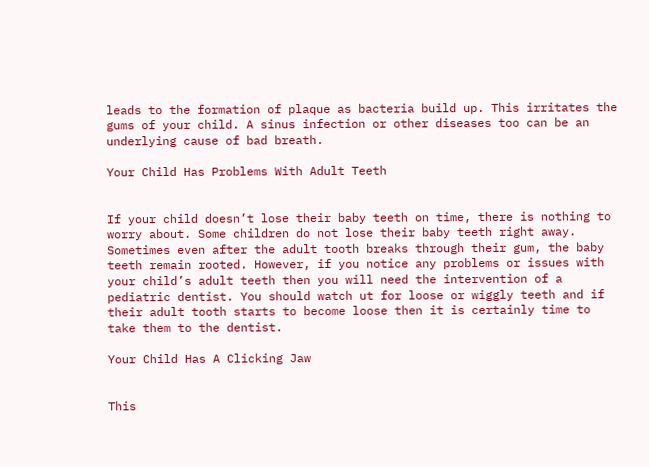leads to the formation of plaque as bacteria build up. This irritates the gums of your child. A sinus infection or other diseases too can be an underlying cause of bad breath.

Your Child Has Problems With Adult Teeth


If your child doesn’t lose their baby teeth on time, there is nothing to worry about. Some children do not lose their baby teeth right away. Sometimes even after the adult tooth breaks through their gum, the baby teeth remain rooted. However, if you notice any problems or issues with your child’s adult teeth then you will need the intervention of a pediatric dentist. You should watch ut for loose or wiggly teeth and if their adult tooth starts to become loose then it is certainly time to take them to the dentist.

Your Child Has A Clicking Jaw


This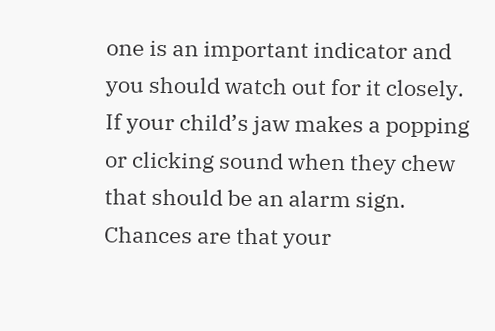one is an important indicator and you should watch out for it closely. If your child’s jaw makes a popping or clicking sound when they chew that should be an alarm sign. Chances are that your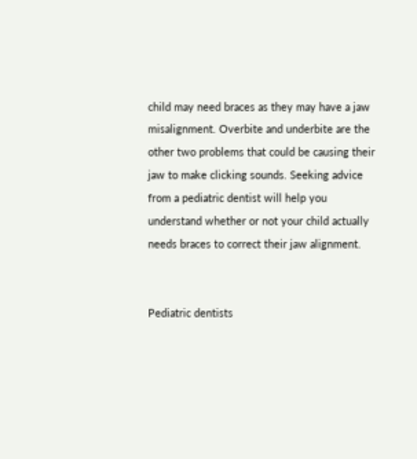child may need braces as they may have a jaw misalignment. Overbite and underbite are the other two problems that could be causing their jaw to make clicking sounds. Seeking advice from a pediatric dentist will help you understand whether or not your child actually needs braces to correct their jaw alignment.


Pediatric dentists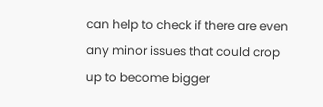can help to check if there are even any minor issues that could crop up to become bigger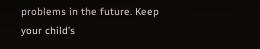problems in the future. Keep your child’s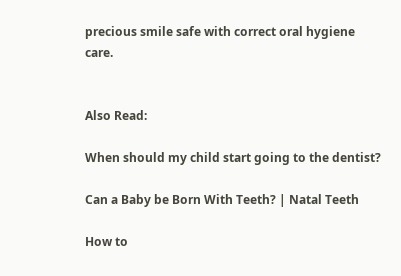precious smile safe with correct oral hygiene care.


Also Read:

When should my child start going to the dentist?

Can a Baby be Born With Teeth? | Natal Teeth

How to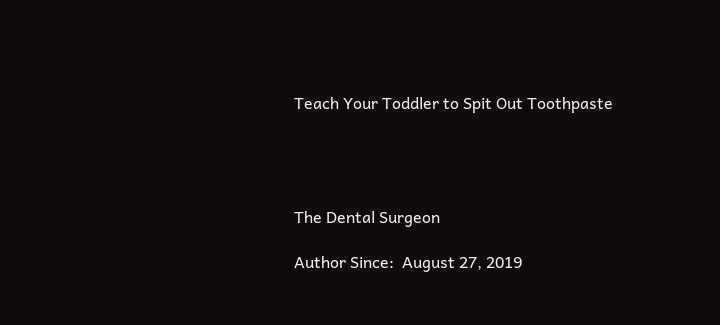Teach Your Toddler to Spit Out Toothpaste




The Dental Surgeon

Author Since:  August 27, 2019